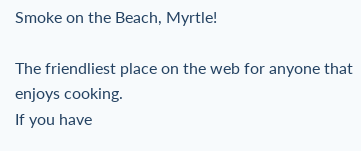Smoke on the Beach, Myrtle!

The friendliest place on the web for anyone that enjoys cooking.
If you have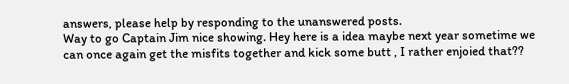answers, please help by responding to the unanswered posts.
Way to go Captain Jim nice showing. Hey here is a idea maybe next year sometime we can once again get the misfits together and kick some butt , I rather enjoied that??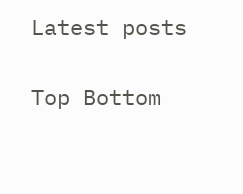Latest posts

Top Bottom